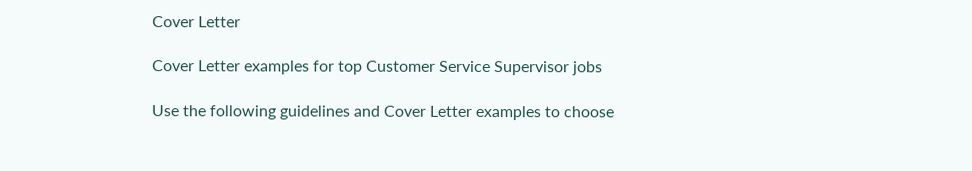Cover Letter

Cover Letter examples for top Customer Service Supervisor jobs

Use the following guidelines and Cover Letter examples to choose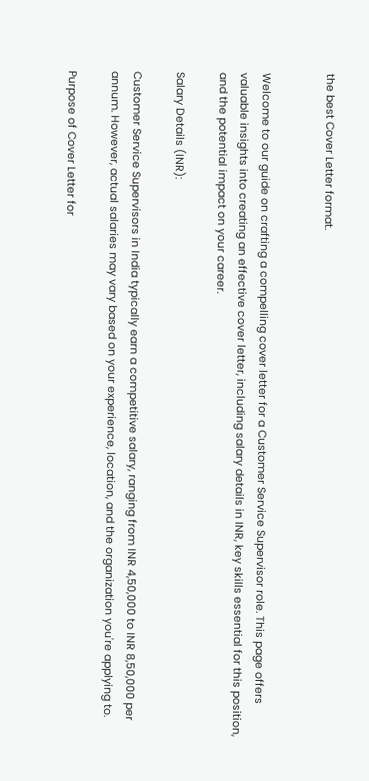the best Cover Letter format.


Welcome to our guide on crafting a compelling cover letter for a Customer Service Supervisor role. This page offers valuable insights into creating an effective cover letter, including salary details in INR, key skills essential for this position, and the potential impact on your career.

Salary Details (INR):

Customer Service Supervisors in India typically earn a competitive salary, ranging from INR 4,50,000 to INR 8,50,000 per annum. However, actual salaries may vary based on your experience, location, and the organization you're applying to.

Purpose of Cover Letter for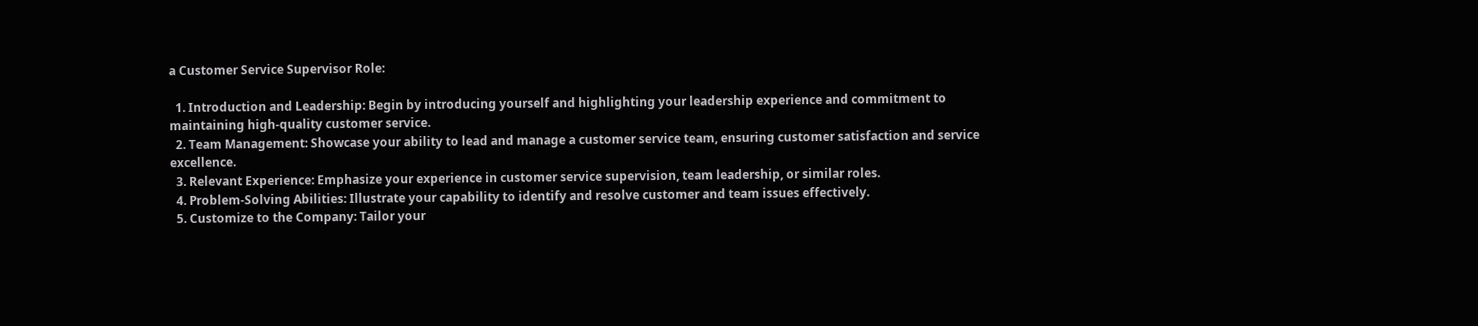a Customer Service Supervisor Role:

  1. Introduction and Leadership: Begin by introducing yourself and highlighting your leadership experience and commitment to maintaining high-quality customer service.
  2. Team Management: Showcase your ability to lead and manage a customer service team, ensuring customer satisfaction and service excellence.
  3. Relevant Experience: Emphasize your experience in customer service supervision, team leadership, or similar roles.
  4. Problem-Solving Abilities: Illustrate your capability to identify and resolve customer and team issues effectively.
  5. Customize to the Company: Tailor your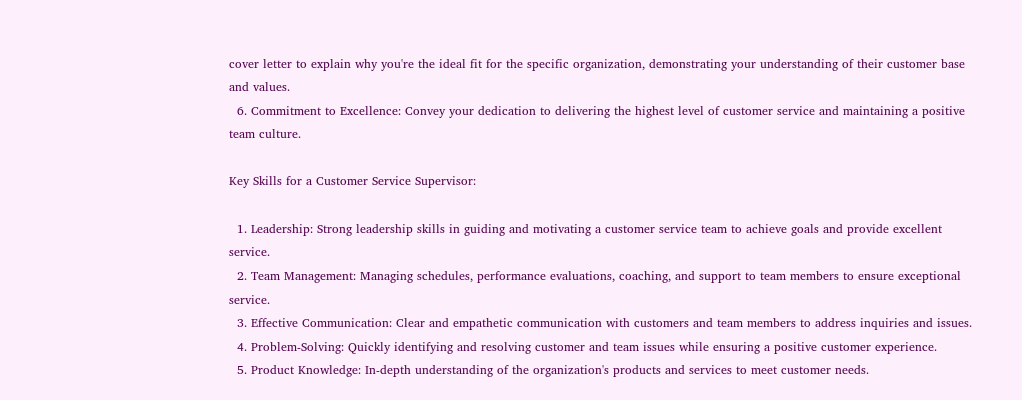cover letter to explain why you're the ideal fit for the specific organization, demonstrating your understanding of their customer base and values.
  6. Commitment to Excellence: Convey your dedication to delivering the highest level of customer service and maintaining a positive team culture.

Key Skills for a Customer Service Supervisor:

  1. Leadership: Strong leadership skills in guiding and motivating a customer service team to achieve goals and provide excellent service.
  2. Team Management: Managing schedules, performance evaluations, coaching, and support to team members to ensure exceptional service.
  3. Effective Communication: Clear and empathetic communication with customers and team members to address inquiries and issues.
  4. Problem-Solving: Quickly identifying and resolving customer and team issues while ensuring a positive customer experience.
  5. Product Knowledge: In-depth understanding of the organization's products and services to meet customer needs.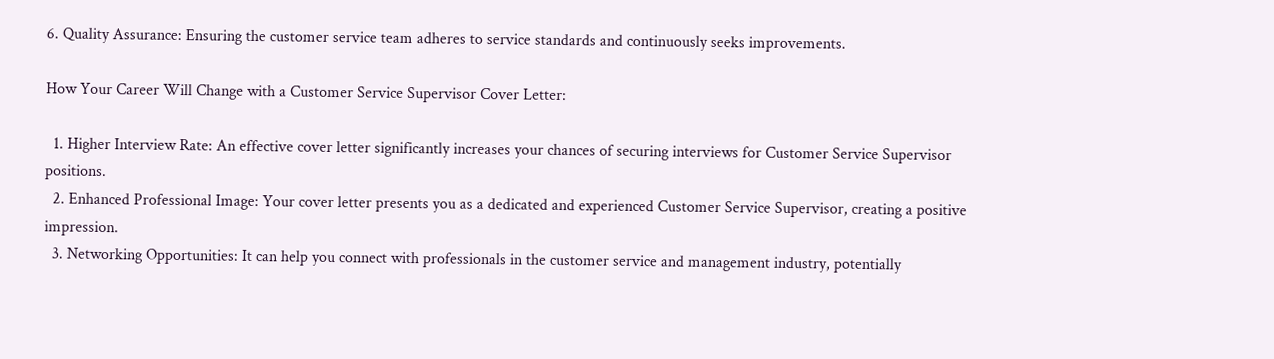6. Quality Assurance: Ensuring the customer service team adheres to service standards and continuously seeks improvements.

How Your Career Will Change with a Customer Service Supervisor Cover Letter:

  1. Higher Interview Rate: An effective cover letter significantly increases your chances of securing interviews for Customer Service Supervisor positions.
  2. Enhanced Professional Image: Your cover letter presents you as a dedicated and experienced Customer Service Supervisor, creating a positive impression.
  3. Networking Opportunities: It can help you connect with professionals in the customer service and management industry, potentially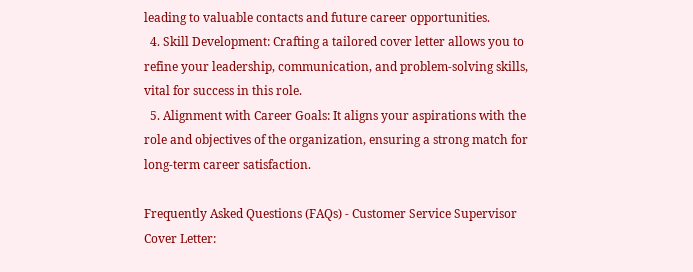leading to valuable contacts and future career opportunities.
  4. Skill Development: Crafting a tailored cover letter allows you to refine your leadership, communication, and problem-solving skills, vital for success in this role.
  5. Alignment with Career Goals: It aligns your aspirations with the role and objectives of the organization, ensuring a strong match for long-term career satisfaction.

Frequently Asked Questions (FAQs) - Customer Service Supervisor Cover Letter: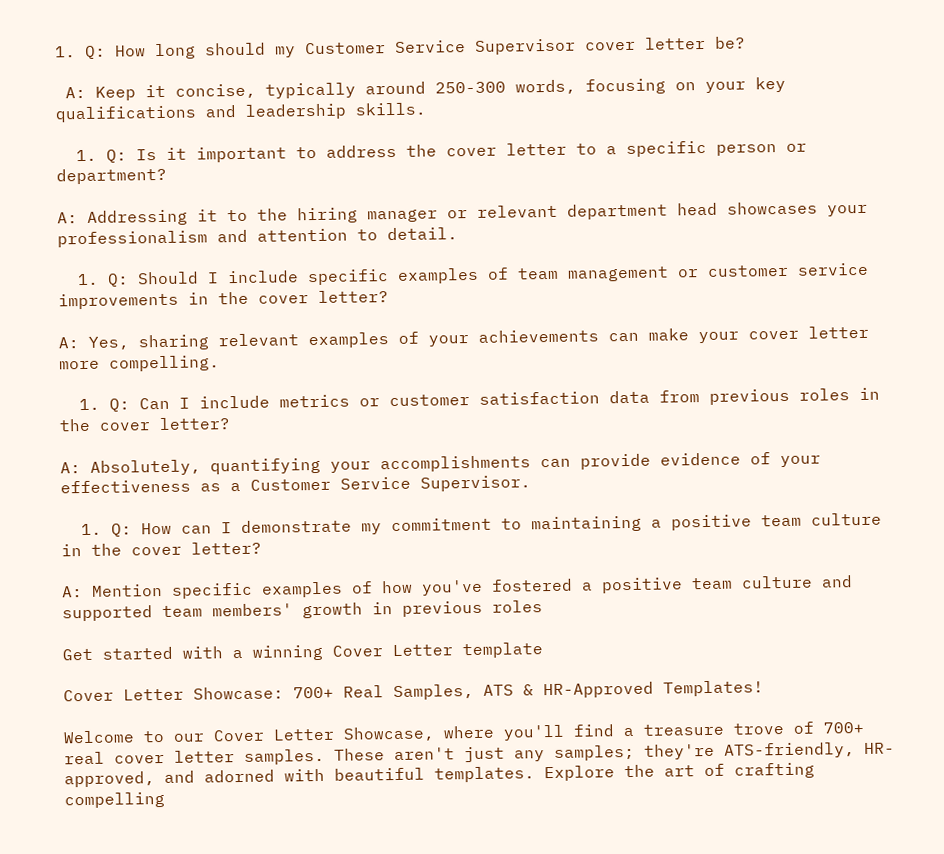1. Q: How long should my Customer Service Supervisor cover letter be?

 A: Keep it concise, typically around 250-300 words, focusing on your key qualifications and leadership skills.

  1. Q: Is it important to address the cover letter to a specific person or department?

A: Addressing it to the hiring manager or relevant department head showcases your professionalism and attention to detail.

  1. Q: Should I include specific examples of team management or customer service improvements in the cover letter?

A: Yes, sharing relevant examples of your achievements can make your cover letter more compelling.

  1. Q: Can I include metrics or customer satisfaction data from previous roles in the cover letter?

A: Absolutely, quantifying your accomplishments can provide evidence of your effectiveness as a Customer Service Supervisor.

  1. Q: How can I demonstrate my commitment to maintaining a positive team culture in the cover letter?

A: Mention specific examples of how you've fostered a positive team culture and supported team members' growth in previous roles

Get started with a winning Cover Letter template

Cover Letter Showcase: 700+ Real Samples, ATS & HR-Approved Templates!

Welcome to our Cover Letter Showcase, where you'll find a treasure trove of 700+ real cover letter samples. These aren't just any samples; they're ATS-friendly, HR-approved, and adorned with beautiful templates. Explore the art of crafting compelling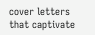cover letters that captivate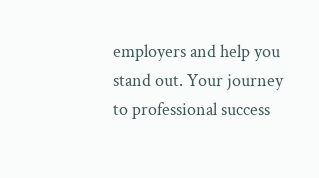employers and help you stand out. Your journey to professional success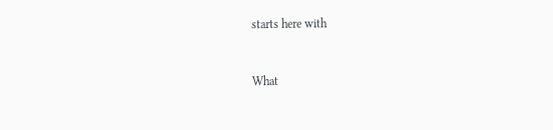starts here with


What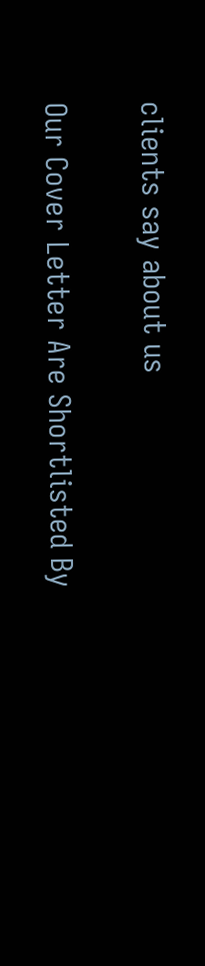clients say about us

Our Cover Letter Are Shortlisted By